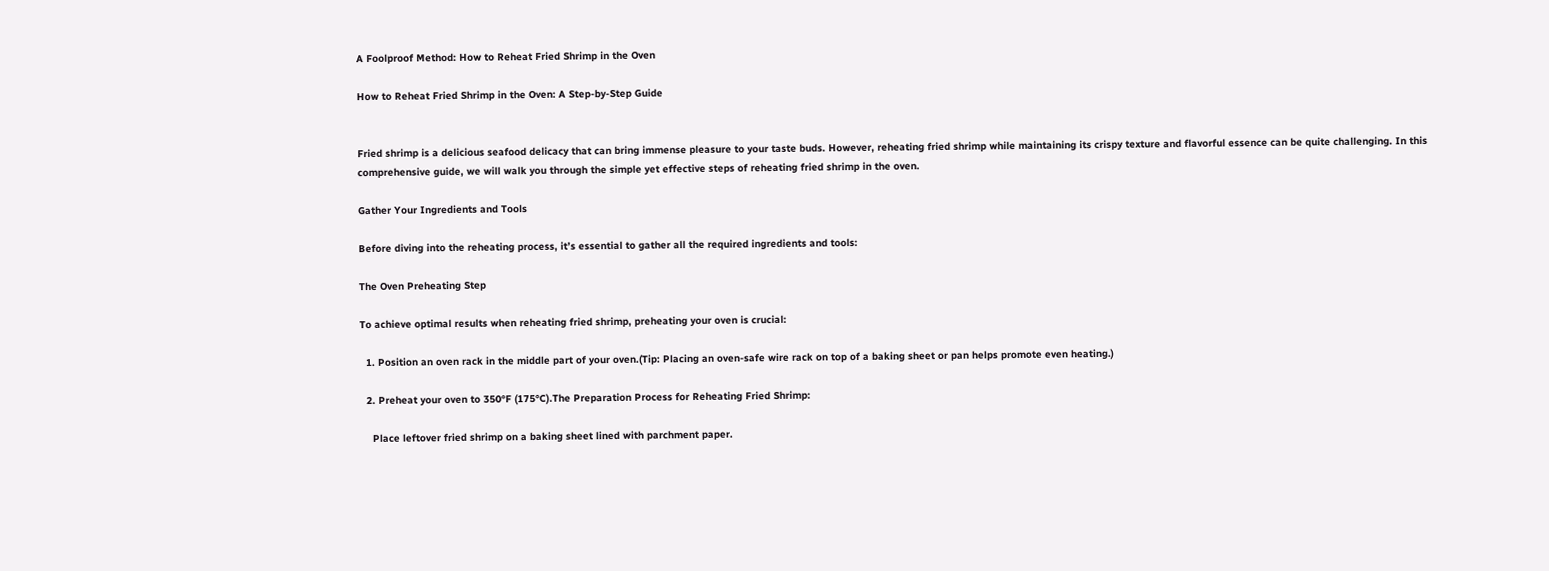A Foolproof Method: How to Reheat Fried Shrimp in the Oven

How to Reheat Fried Shrimp in the Oven: A Step-by-Step Guide


Fried shrimp is a delicious seafood delicacy that can bring immense pleasure to your taste buds. However, reheating fried shrimp while maintaining its crispy texture and flavorful essence can be quite challenging. In this comprehensive guide, we will walk you through the simple yet effective steps of reheating fried shrimp in the oven.

Gather Your Ingredients and Tools

Before diving into the reheating process, it’s essential to gather all the required ingredients and tools:

The Oven Preheating Step

To achieve optimal results when reheating fried shrimp, preheating your oven is crucial:

  1. Position an oven rack in the middle part of your oven.(Tip: Placing an oven-safe wire rack on top of a baking sheet or pan helps promote even heating.)

  2. Preheat your oven to 350°F (175°C).The Preparation Process for Reheating Fried Shrimp:

    Place leftover fried shrimp on a baking sheet lined with parchment paper.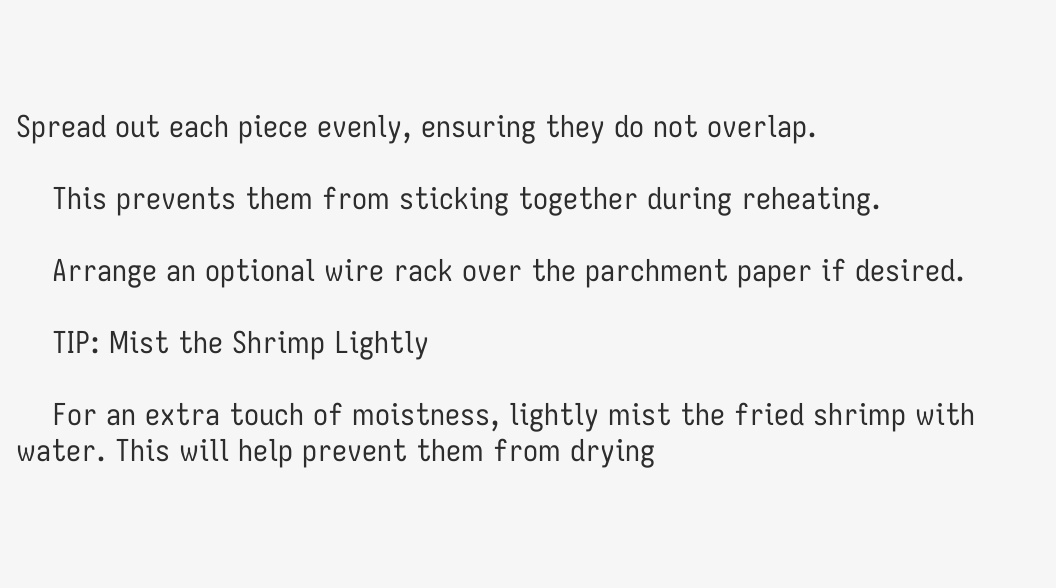Spread out each piece evenly, ensuring they do not overlap.

    This prevents them from sticking together during reheating.

    Arrange an optional wire rack over the parchment paper if desired.

    TIP: Mist the Shrimp Lightly

    For an extra touch of moistness, lightly mist the fried shrimp with water. This will help prevent them from drying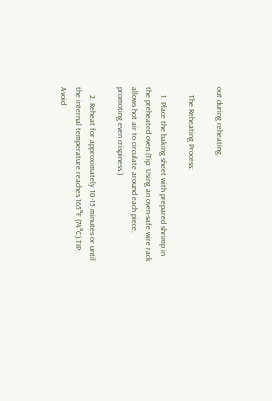out during reheating.

    The Reheating Process:

    1. Place the baking sheet with prepared shrimp in the preheated oven.(Tip: Using an oven-safe wire rack allows hot air to circulate around each piece, promoting even crispiness.)

    2. Reheat for approximately 10-15 minutes or until the internal temperature reaches 165°F (74°C).TIP: Avoid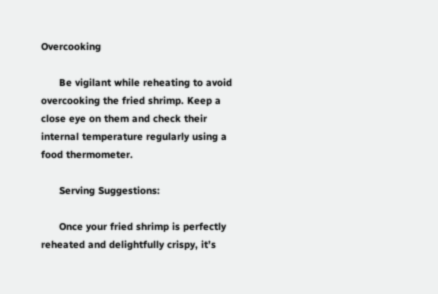Overcooking

      Be vigilant while reheating to avoid overcooking the fried shrimp. Keep a close eye on them and check their internal temperature regularly using a food thermometer.

      Serving Suggestions:

      Once your fried shrimp is perfectly reheated and delightfully crispy, it’s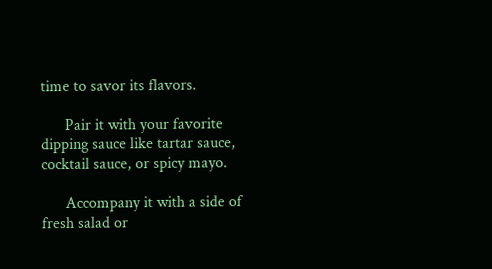time to savor its flavors.

      Pair it with your favorite dipping sauce like tartar sauce, cocktail sauce, or spicy mayo.

      Accompany it with a side of fresh salad or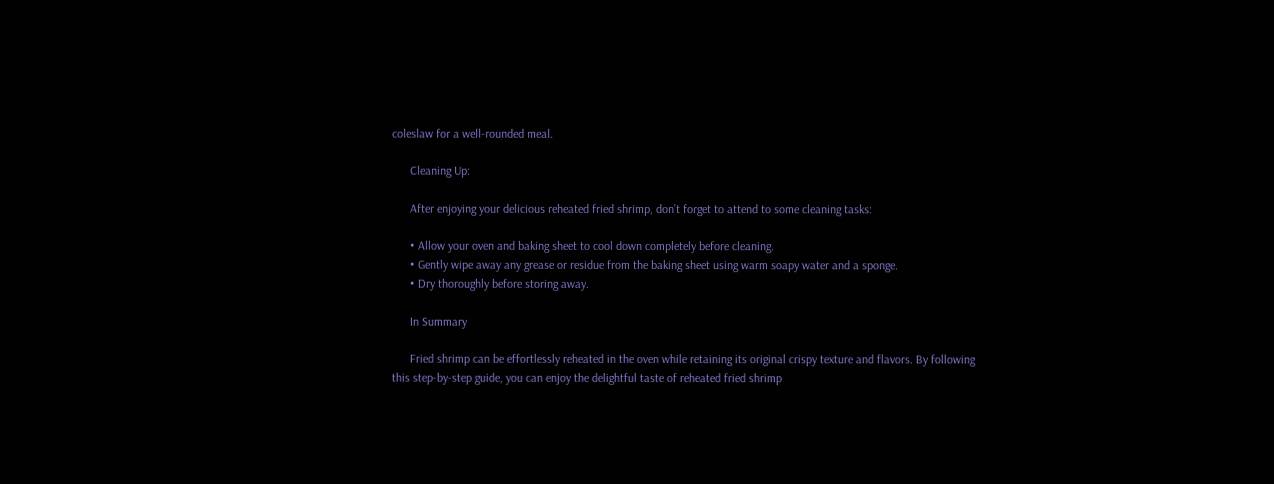coleslaw for a well-rounded meal.

      Cleaning Up:

      After enjoying your delicious reheated fried shrimp, don’t forget to attend to some cleaning tasks:

      • Allow your oven and baking sheet to cool down completely before cleaning.
      • Gently wipe away any grease or residue from the baking sheet using warm soapy water and a sponge.
      • Dry thoroughly before storing away.

      In Summary

      Fried shrimp can be effortlessly reheated in the oven while retaining its original crispy texture and flavors. By following this step-by-step guide, you can enjoy the delightful taste of reheated fried shrimp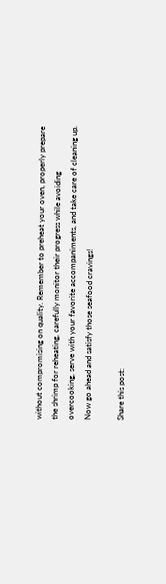without compromising on quality. Remember to preheat your oven, properly prepare the shrimp for reheating, carefully monitor their progress while avoiding overcooking, serve with your favorite accompaniments, and take care of cleaning up. Now go ahead and satisfy those seafood cravings!

Share this post: